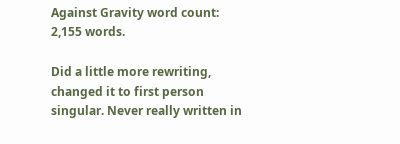Against Gravity word count: 2,155 words.

Did a little more rewriting, changed it to first person singular. Never really written in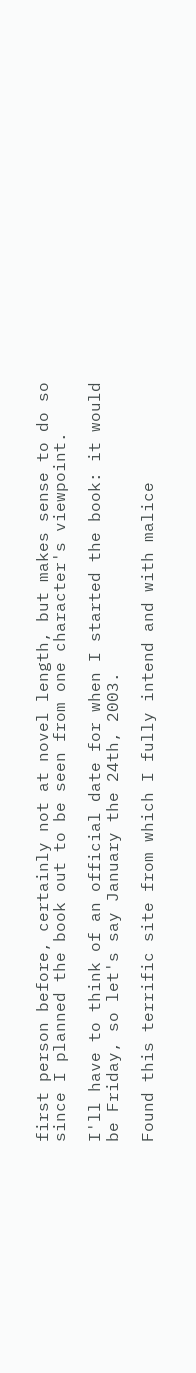first person before, certainly not at novel length, but makes sense to do so since I planned the book out to be seen from one character's viewpoint.

I'll have to think of an official date for when I started the book: it would be Friday, so let's say January the 24th, 2003.

Found this terrific site from which I fully intend and with malice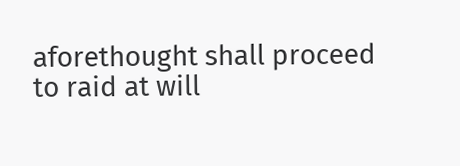aforethought shall proceed to raid at will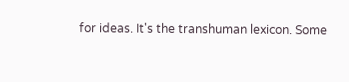for ideas. It's the transhuman lexicon. Some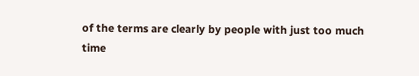of the terms are clearly by people with just too much time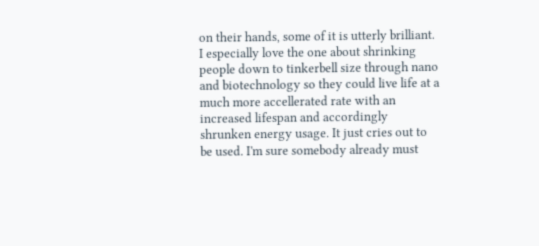on their hands, some of it is utterly brilliant. I especially love the one about shrinking people down to tinkerbell size through nano and biotechnology so they could live life at a much more accellerated rate with an increased lifespan and accordingly shrunken energy usage. It just cries out to be used. I'm sure somebody already must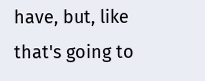have, but, like that's going to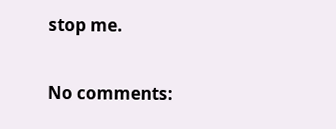stop me.

No comments: